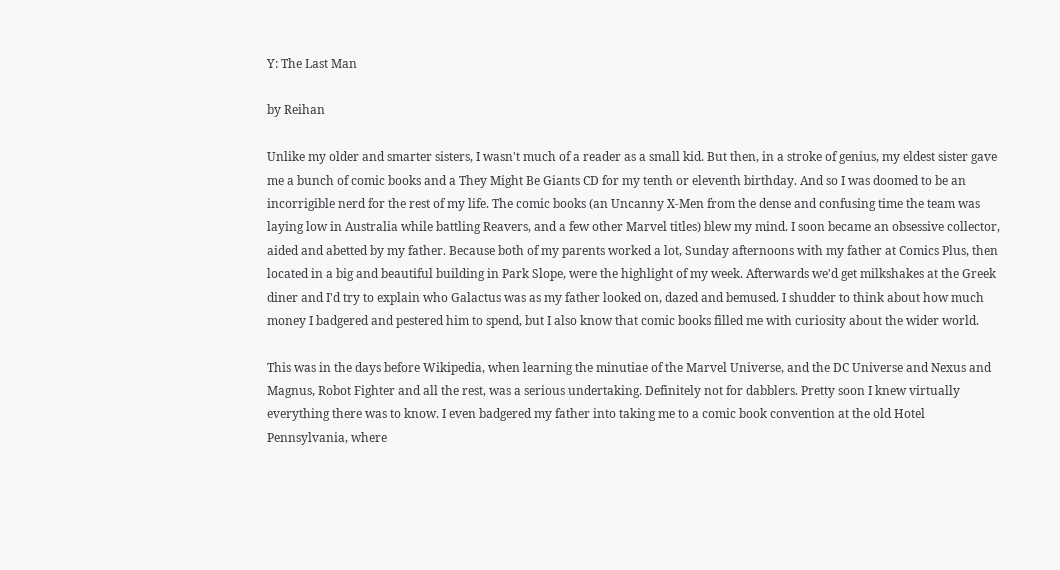Y: The Last Man

by Reihan

Unlike my older and smarter sisters, I wasn't much of a reader as a small kid. But then, in a stroke of genius, my eldest sister gave me a bunch of comic books and a They Might Be Giants CD for my tenth or eleventh birthday. And so I was doomed to be an incorrigible nerd for the rest of my life. The comic books (an Uncanny X-Men from the dense and confusing time the team was laying low in Australia while battling Reavers, and a few other Marvel titles) blew my mind. I soon became an obsessive collector, aided and abetted by my father. Because both of my parents worked a lot, Sunday afternoons with my father at Comics Plus, then located in a big and beautiful building in Park Slope, were the highlight of my week. Afterwards we'd get milkshakes at the Greek diner and I'd try to explain who Galactus was as my father looked on, dazed and bemused. I shudder to think about how much money I badgered and pestered him to spend, but I also know that comic books filled me with curiosity about the wider world.

This was in the days before Wikipedia, when learning the minutiae of the Marvel Universe, and the DC Universe and Nexus and Magnus, Robot Fighter and all the rest, was a serious undertaking. Definitely not for dabblers. Pretty soon I knew virtually everything there was to know. I even badgered my father into taking me to a comic book convention at the old Hotel Pennsylvania, where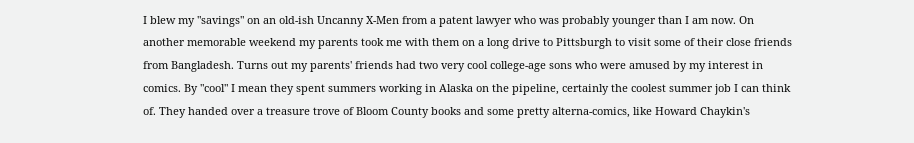I blew my "savings" on an old-ish Uncanny X-Men from a patent lawyer who was probably younger than I am now. On another memorable weekend my parents took me with them on a long drive to Pittsburgh to visit some of their close friends from Bangladesh. Turns out my parents' friends had two very cool college-age sons who were amused by my interest in comics. By "cool" I mean they spent summers working in Alaska on the pipeline, certainly the coolest summer job I can think of. They handed over a treasure trove of Bloom County books and some pretty alterna-comics, like Howard Chaykin's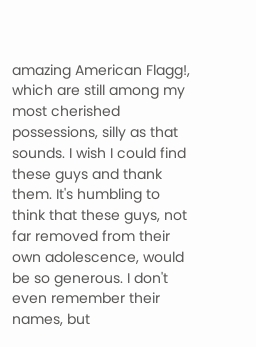amazing American Flagg!, which are still among my most cherished possessions, silly as that sounds. I wish I could find these guys and thank them. It's humbling to think that these guys, not far removed from their own adolescence, would be so generous. I don't even remember their names, but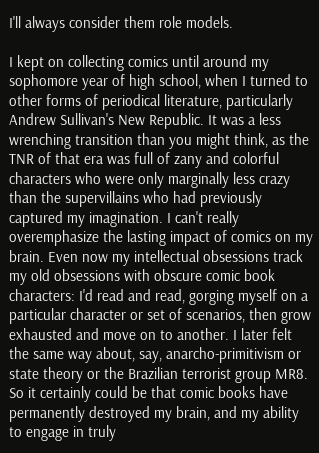I'll always consider them role models.

I kept on collecting comics until around my sophomore year of high school, when I turned to other forms of periodical literature, particularly Andrew Sullivan's New Republic. It was a less wrenching transition than you might think, as the TNR of that era was full of zany and colorful characters who were only marginally less crazy than the supervillains who had previously captured my imagination. I can't really overemphasize the lasting impact of comics on my brain. Even now my intellectual obsessions track my old obsessions with obscure comic book characters: I'd read and read, gorging myself on a particular character or set of scenarios, then grow exhausted and move on to another. I later felt the same way about, say, anarcho-primitivism or state theory or the Brazilian terrorist group MR8. So it certainly could be that comic books have permanently destroyed my brain, and my ability to engage in truly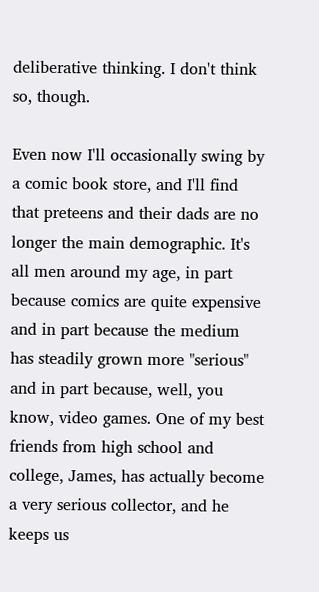deliberative thinking. I don't think so, though.

Even now I'll occasionally swing by a comic book store, and I'll find that preteens and their dads are no longer the main demographic. It's all men around my age, in part because comics are quite expensive and in part because the medium has steadily grown more "serious" and in part because, well, you know, video games. One of my best friends from high school and college, James, has actually become a very serious collector, and he keeps us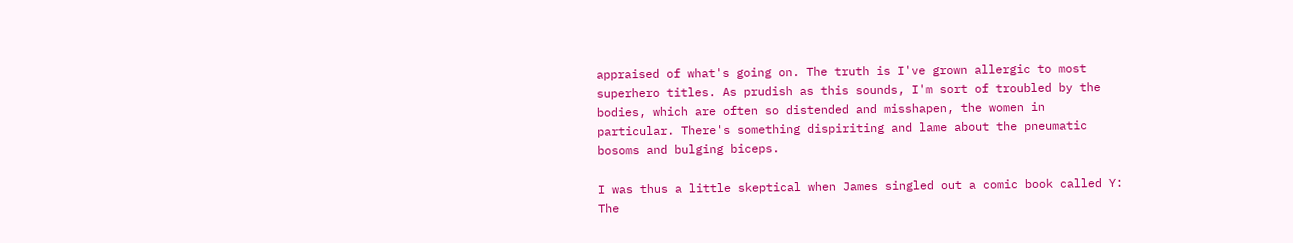appraised of what's going on. The truth is I've grown allergic to most superhero titles. As prudish as this sounds, I'm sort of troubled by the bodies, which are often so distended and misshapen, the women in particular. There's something dispiriting and lame about the pneumatic bosoms and bulging biceps.

I was thus a little skeptical when James singled out a comic book called Y: The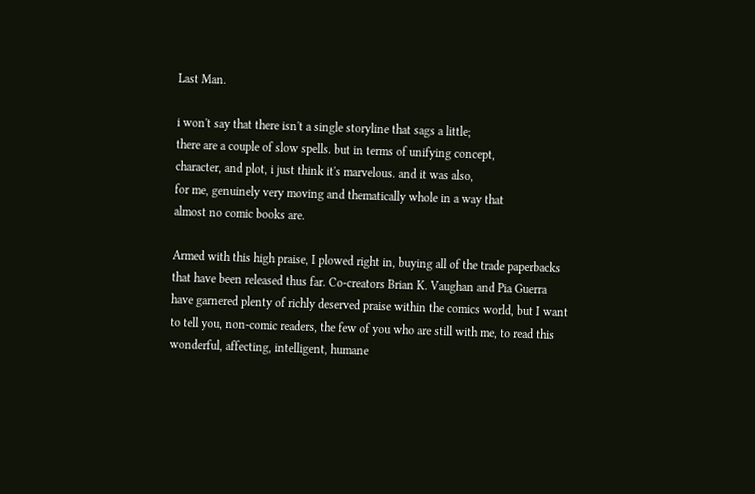Last Man.

i won't say that there isn't a single storyline that sags a little;
there are a couple of slow spells. but in terms of unifying concept,
character, and plot, i just think it's marvelous. and it was also,
for me, genuinely very moving and thematically whole in a way that
almost no comic books are.

Armed with this high praise, I plowed right in, buying all of the trade paperbacks that have been released thus far. Co-creators Brian K. Vaughan and Pia Guerra have garnered plenty of richly deserved praise within the comics world, but I want to tell you, non-comic readers, the few of you who are still with me, to read this wonderful, affecting, intelligent, humane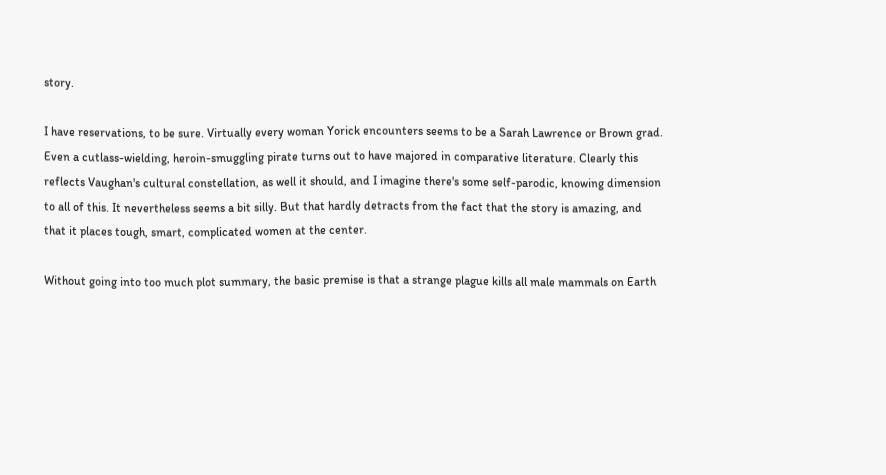story.

I have reservations, to be sure. Virtually every woman Yorick encounters seems to be a Sarah Lawrence or Brown grad. Even a cutlass-wielding, heroin-smuggling pirate turns out to have majored in comparative literature. Clearly this reflects Vaughan's cultural constellation, as well it should, and I imagine there's some self-parodic, knowing dimension to all of this. It nevertheless seems a bit silly. But that hardly detracts from the fact that the story is amazing, and that it places tough, smart, complicated women at the center.

Without going into too much plot summary, the basic premise is that a strange plague kills all male mammals on Earth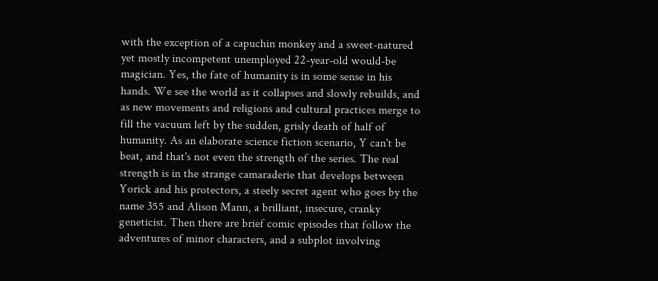with the exception of a capuchin monkey and a sweet-natured yet mostly incompetent unemployed 22-year-old would-be magician. Yes, the fate of humanity is in some sense in his hands. We see the world as it collapses and slowly rebuilds, and as new movements and religions and cultural practices merge to fill the vacuum left by the sudden, grisly death of half of humanity. As an elaborate science fiction scenario, Y can't be beat, and that's not even the strength of the series. The real strength is in the strange camaraderie that develops between Yorick and his protectors, a steely secret agent who goes by the name 355 and Alison Mann, a brilliant, insecure, cranky geneticist. Then there are brief comic episodes that follow the adventures of minor characters, and a subplot involving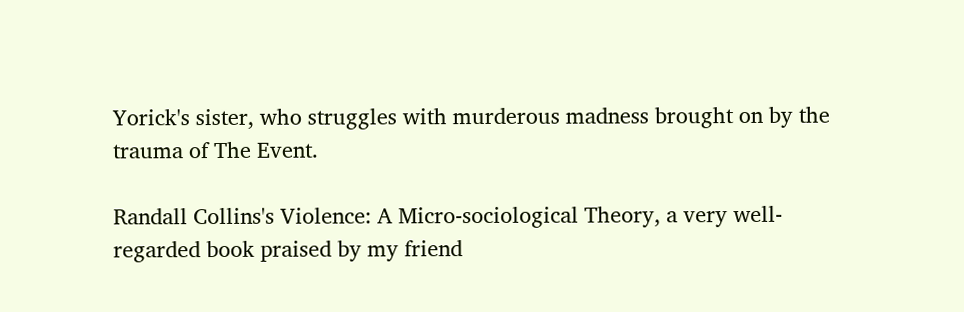Yorick's sister, who struggles with murderous madness brought on by the trauma of The Event.

Randall Collins's Violence: A Micro-sociological Theory, a very well-regarded book praised by my friend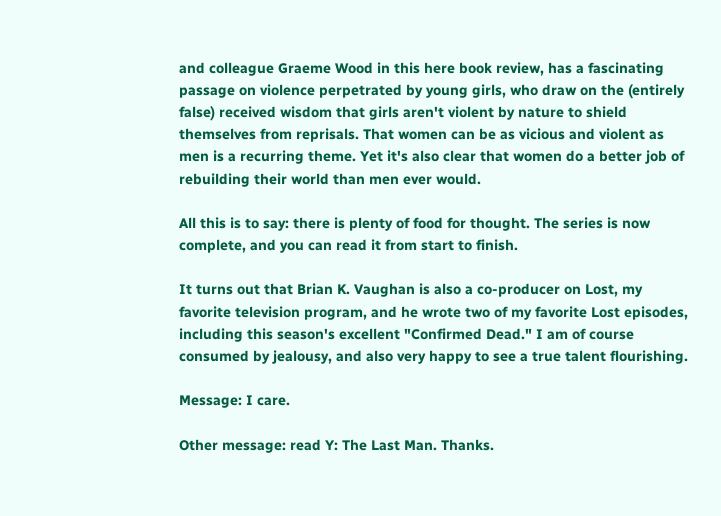and colleague Graeme Wood in this here book review, has a fascinating passage on violence perpetrated by young girls, who draw on the (entirely false) received wisdom that girls aren't violent by nature to shield themselves from reprisals. That women can be as vicious and violent as men is a recurring theme. Yet it's also clear that women do a better job of rebuilding their world than men ever would.

All this is to say: there is plenty of food for thought. The series is now complete, and you can read it from start to finish.

It turns out that Brian K. Vaughan is also a co-producer on Lost, my favorite television program, and he wrote two of my favorite Lost episodes, including this season's excellent "Confirmed Dead." I am of course consumed by jealousy, and also very happy to see a true talent flourishing.

Message: I care.

Other message: read Y: The Last Man. Thanks.